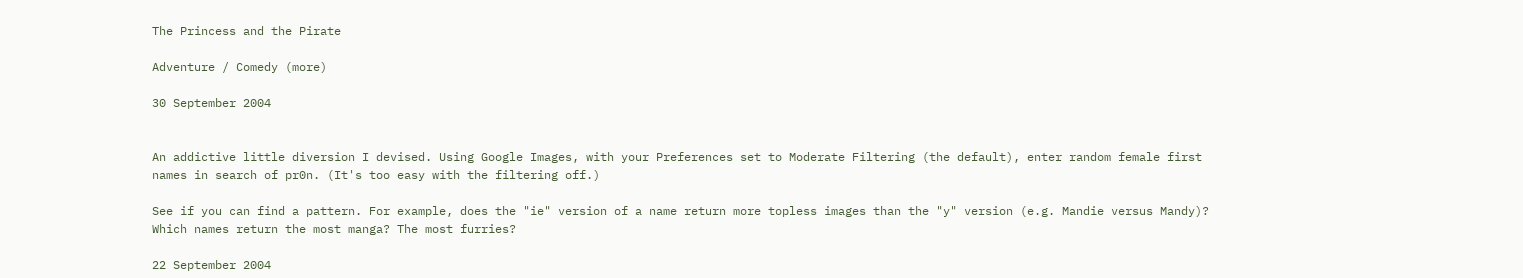The Princess and the Pirate

Adventure / Comedy (more)

30 September 2004


An addictive little diversion I devised. Using Google Images, with your Preferences set to Moderate Filtering (the default), enter random female first names in search of pr0n. (It's too easy with the filtering off.)

See if you can find a pattern. For example, does the "ie" version of a name return more topless images than the "y" version (e.g. Mandie versus Mandy)? Which names return the most manga? The most furries?

22 September 2004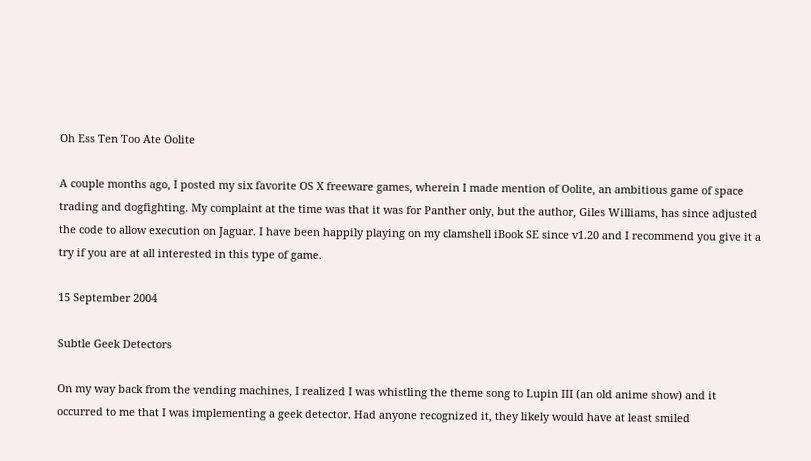Oh Ess Ten Too Ate Oolite

A couple months ago, I posted my six favorite OS X freeware games, wherein I made mention of Oolite, an ambitious game of space trading and dogfighting. My complaint at the time was that it was for Panther only, but the author, Giles Williams, has since adjusted the code to allow execution on Jaguar. I have been happily playing on my clamshell iBook SE since v1.20 and I recommend you give it a try if you are at all interested in this type of game.

15 September 2004

Subtle Geek Detectors

On my way back from the vending machines, I realized I was whistling the theme song to Lupin III (an old anime show) and it occurred to me that I was implementing a geek detector. Had anyone recognized it, they likely would have at least smiled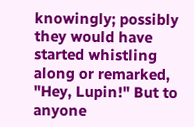knowingly; possibly they would have started whistling along or remarked, "Hey, Lupin!" But to anyone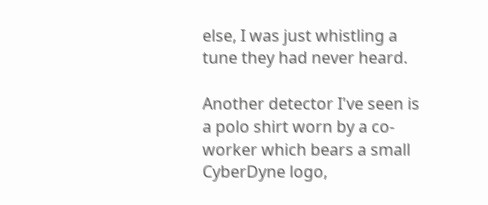else, I was just whistling a tune they had never heard.

Another detector I've seen is a polo shirt worn by a co-worker which bears a small CyberDyne logo,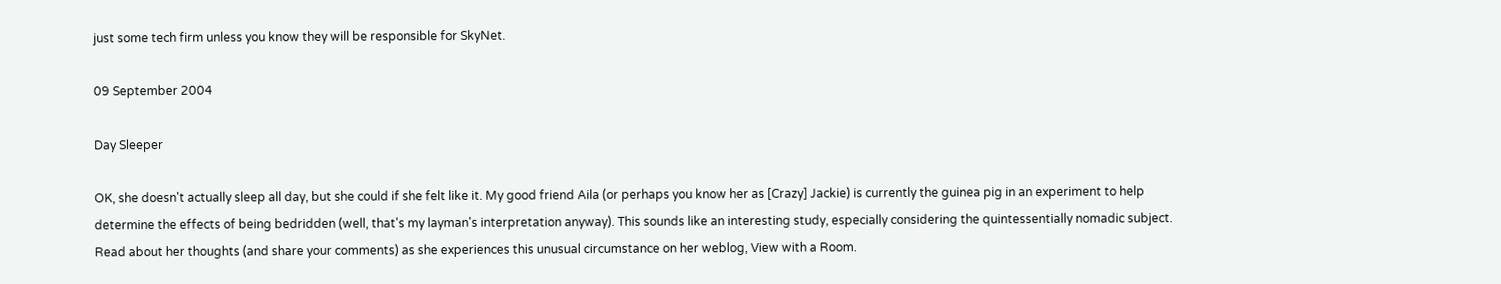just some tech firm unless you know they will be responsible for SkyNet.

09 September 2004

Day Sleeper

OK, she doesn't actually sleep all day, but she could if she felt like it. My good friend Aila (or perhaps you know her as [Crazy] Jackie) is currently the guinea pig in an experiment to help determine the effects of being bedridden (well, that's my layman's interpretation anyway). This sounds like an interesting study, especially considering the quintessentially nomadic subject. Read about her thoughts (and share your comments) as she experiences this unusual circumstance on her weblog, View with a Room.